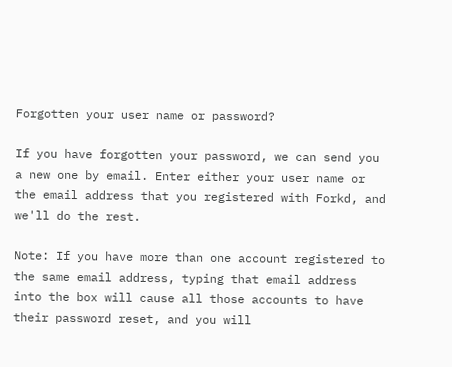Forgotten your user name or password?

If you have forgotten your password, we can send you a new one by email. Enter either your user name or the email address that you registered with Forkd, and we'll do the rest.

Note: If you have more than one account registered to the same email address, typing that email address into the box will cause all those accounts to have their password reset, and you will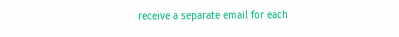receive a separate email for each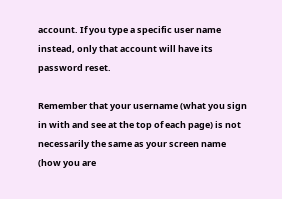account. If you type a specific user name instead, only that account will have its password reset.

Remember that your username (what you sign in with and see at the top of each page) is not necessarily the same as your screen name (how you are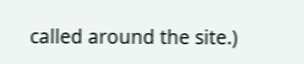called around the site.)